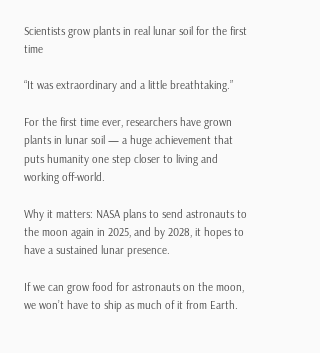Scientists grow plants in real lunar soil for the first time

“It was extraordinary and a little breathtaking.”

For the first time ever, researchers have grown plants in lunar soil — a huge achievement that puts humanity one step closer to living and working off-world.

Why it matters: NASA plans to send astronauts to the moon again in 2025, and by 2028, it hopes to have a sustained lunar presence.

If we can grow food for astronauts on the moon, we won’t have to ship as much of it from Earth.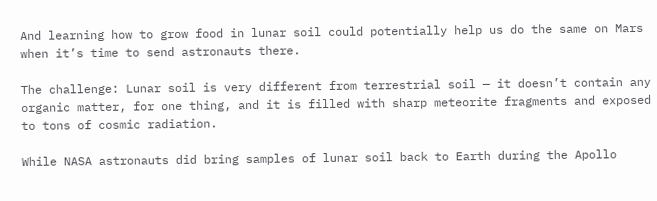And learning how to grow food in lunar soil could potentially help us do the same on Mars when it’s time to send astronauts there.

The challenge: Lunar soil is very different from terrestrial soil — it doesn’t contain any organic matter, for one thing, and it is filled with sharp meteorite fragments and exposed to tons of cosmic radiation.

While NASA astronauts did bring samples of lunar soil back to Earth during the Apollo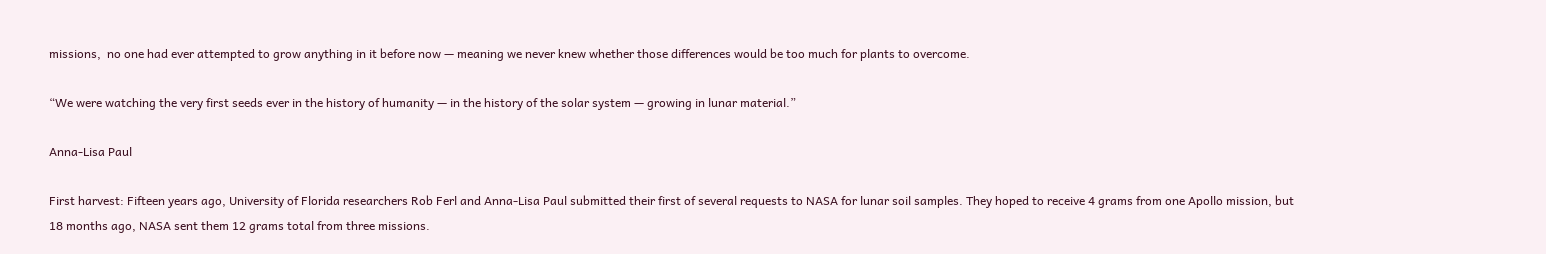missions,  no one had ever attempted to grow anything in it before now — meaning we never knew whether those differences would be too much for plants to overcome.

“We were watching the very first seeds ever in the history of humanity — in the history of the solar system — growing in lunar material.”

Anna-Lisa Paul

First harvest: Fifteen years ago, University of Florida researchers Rob Ferl and Anna-Lisa Paul submitted their first of several requests to NASA for lunar soil samples. They hoped to receive 4 grams from one Apollo mission, but 18 months ago, NASA sent them 12 grams total from three missions.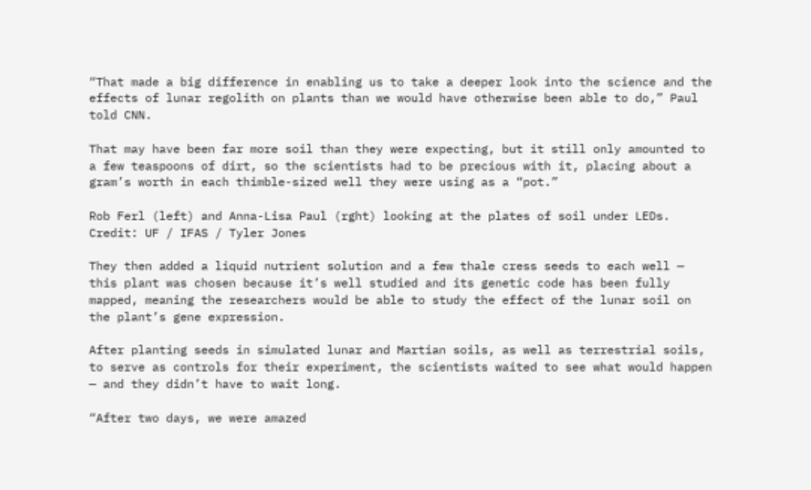“That made a big difference in enabling us to take a deeper look into the science and the effects of lunar regolith on plants than we would have otherwise been able to do,” Paul told CNN.

That may have been far more soil than they were expecting, but it still only amounted to a few teaspoons of dirt, so the scientists had to be precious with it, placing about a gram’s worth in each thimble-sized well they were using as a “pot.”

Rob Ferl (left) and Anna-Lisa Paul (rght) looking at the plates of soil under LEDs. Credit: UF / IFAS / Tyler Jones

They then added a liquid nutrient solution and a few thale cress seeds to each well — this plant was chosen because it’s well studied and its genetic code has been fully mapped, meaning the researchers would be able to study the effect of the lunar soil on the plant’s gene expression.

After planting seeds in simulated lunar and Martian soils, as well as terrestrial soils, to serve as controls for their experiment, the scientists waited to see what would happen — and they didn’t have to wait long.

“After two days, we were amazed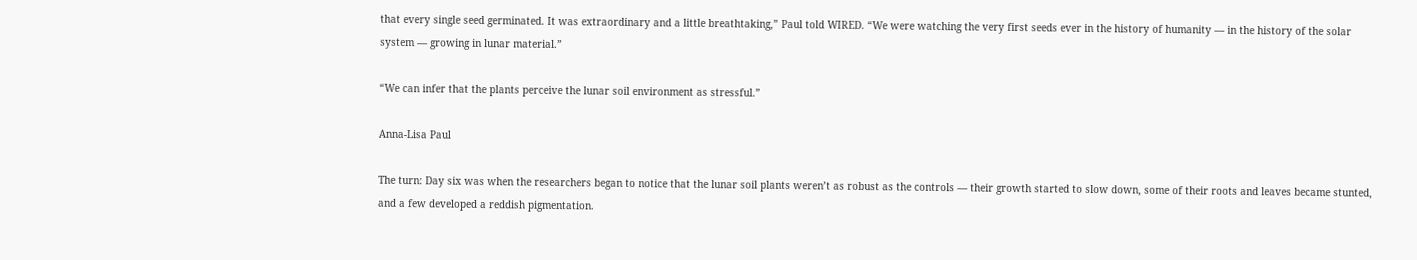that every single seed germinated. It was extraordinary and a little breathtaking,” Paul told WIRED. “We were watching the very first seeds ever in the history of humanity — in the history of the solar system — growing in lunar material.”

“We can infer that the plants perceive the lunar soil environment as stressful.”

Anna-Lisa Paul

The turn: Day six was when the researchers began to notice that the lunar soil plants weren’t as robust as the controls — their growth started to slow down, some of their roots and leaves became stunted, and a few developed a reddish pigmentation.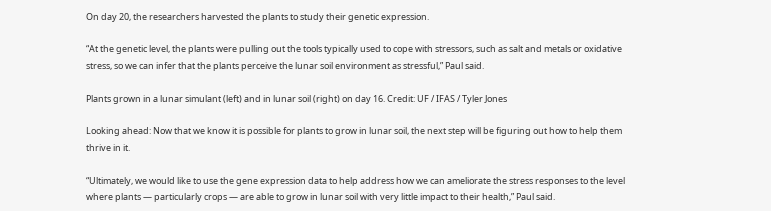On day 20, the researchers harvested the plants to study their genetic expression.

“At the genetic level, the plants were pulling out the tools typically used to cope with stressors, such as salt and metals or oxidative stress, so we can infer that the plants perceive the lunar soil environment as stressful,” Paul said.

Plants grown in a lunar simulant (left) and in lunar soil (right) on day 16. Credit: UF / IFAS / Tyler Jones

Looking ahead: Now that we know it is possible for plants to grow in lunar soil, the next step will be figuring out how to help them thrive in it.

“Ultimately, we would like to use the gene expression data to help address how we can ameliorate the stress responses to the level where plants — particularly crops — are able to grow in lunar soil with very little impact to their health,” Paul said.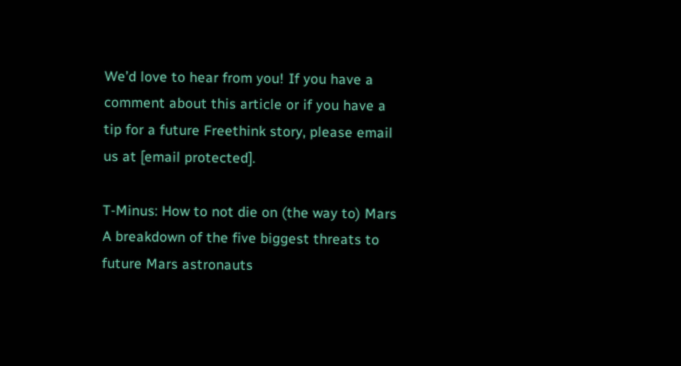We’d love to hear from you! If you have a comment about this article or if you have a tip for a future Freethink story, please email us at [email protected].

T-Minus: How to not die on (the way to) Mars
A breakdown of the five biggest threats to future Mars astronauts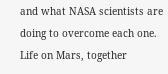and what NASA scientists are doing to overcome each one.
Life on Mars, together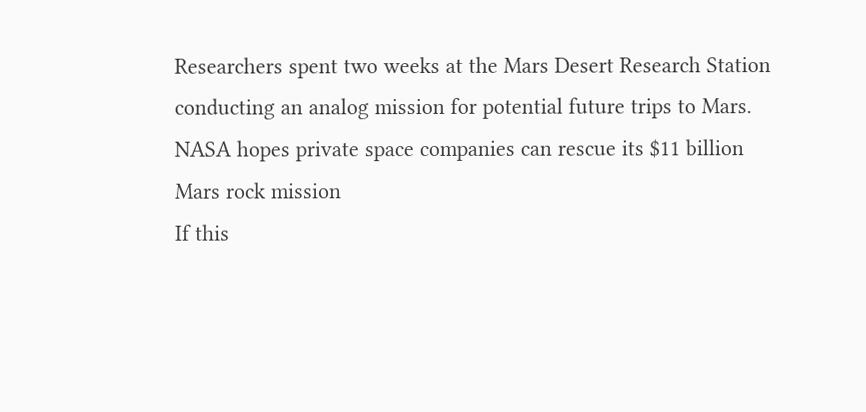Researchers spent two weeks at the Mars Desert Research Station conducting an analog mission for potential future trips to Mars.
NASA hopes private space companies can rescue its $11 billion Mars rock mission
If this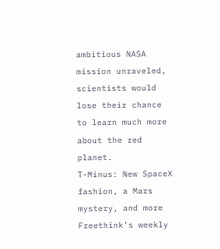ambitious NASA mission unraveled, scientists would lose their chance to learn much more about the red planet.
T-Minus: New SpaceX fashion, a Mars mystery, and more
Freethink’s weekly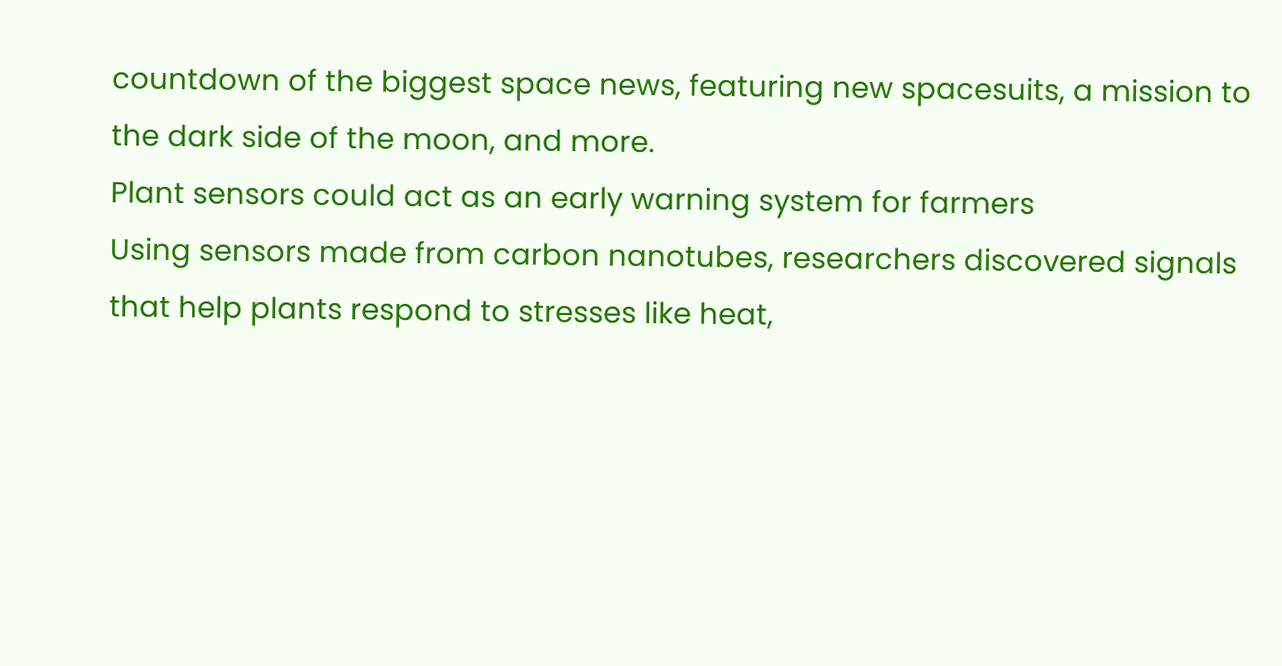countdown of the biggest space news, featuring new spacesuits, a mission to the dark side of the moon, and more.
Plant sensors could act as an early warning system for farmers
Using sensors made from carbon nanotubes, researchers discovered signals that help plants respond to stresses like heat,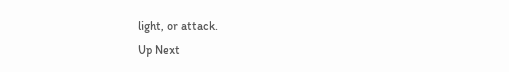light, or attack.
Up Next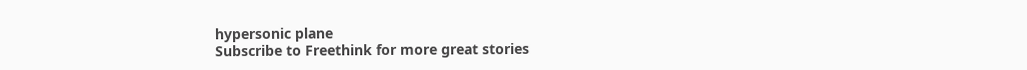hypersonic plane
Subscribe to Freethink for more great stories